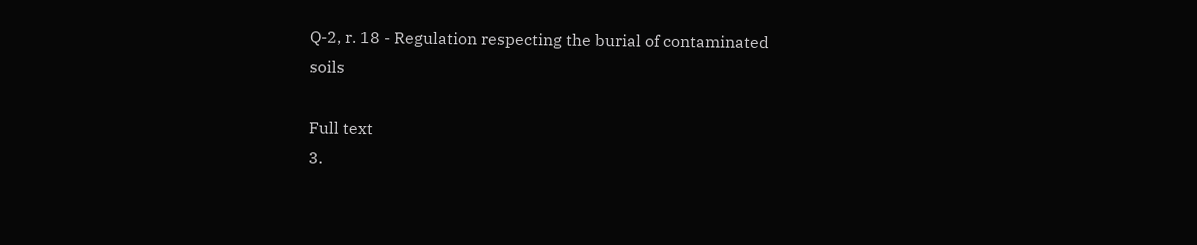Q-2, r. 18 - Regulation respecting the burial of contaminated soils

Full text
3.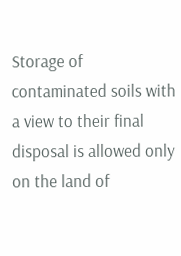Storage of contaminated soils with a view to their final disposal is allowed only on the land of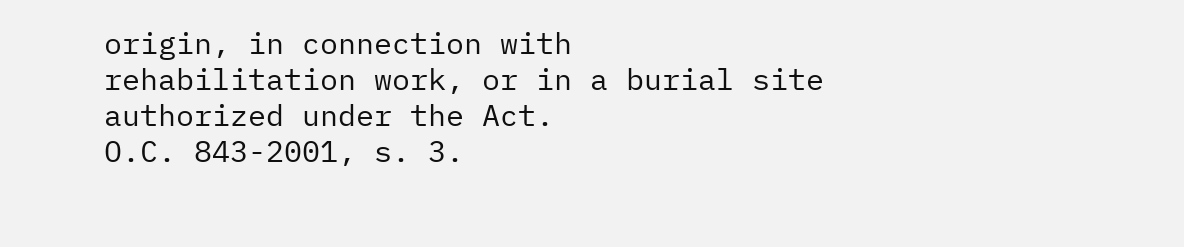origin, in connection with rehabilitation work, or in a burial site authorized under the Act.
O.C. 843-2001, s. 3.